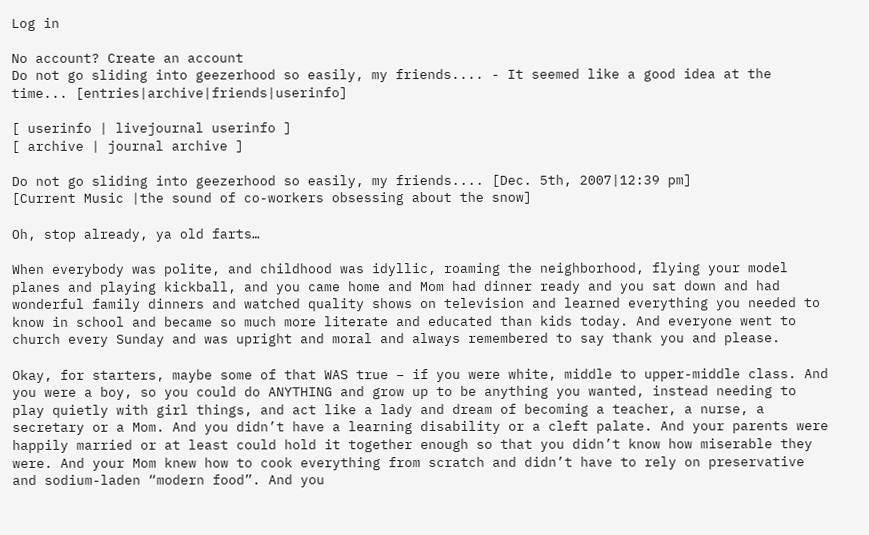Log in

No account? Create an account
Do not go sliding into geezerhood so easily, my friends.... - It seemed like a good idea at the time... [entries|archive|friends|userinfo]

[ userinfo | livejournal userinfo ]
[ archive | journal archive ]

Do not go sliding into geezerhood so easily, my friends.... [Dec. 5th, 2007|12:39 pm]
[Current Music |the sound of co-workers obsessing about the snow]

Oh, stop already, ya old farts…

When everybody was polite, and childhood was idyllic, roaming the neighborhood, flying your model planes and playing kickball, and you came home and Mom had dinner ready and you sat down and had wonderful family dinners and watched quality shows on television and learned everything you needed to know in school and became so much more literate and educated than kids today. And everyone went to church every Sunday and was upright and moral and always remembered to say thank you and please.

Okay, for starters, maybe some of that WAS true – if you were white, middle to upper-middle class. And you were a boy, so you could do ANYTHING and grow up to be anything you wanted, instead needing to play quietly with girl things, and act like a lady and dream of becoming a teacher, a nurse, a secretary or a Mom. And you didn’t have a learning disability or a cleft palate. And your parents were happily married or at least could hold it together enough so that you didn’t know how miserable they were. And your Mom knew how to cook everything from scratch and didn’t have to rely on preservative and sodium-laden “modern food”. And you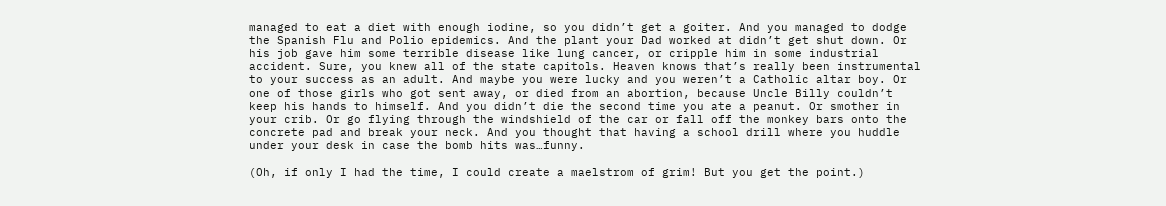managed to eat a diet with enough iodine, so you didn’t get a goiter. And you managed to dodge the Spanish Flu and Polio epidemics. And the plant your Dad worked at didn’t get shut down. Or his job gave him some terrible disease like lung cancer, or cripple him in some industrial accident. Sure, you knew all of the state capitols. Heaven knows that’s really been instrumental to your success as an adult. And maybe you were lucky and you weren’t a Catholic altar boy. Or one of those girls who got sent away, or died from an abortion, because Uncle Billy couldn’t keep his hands to himself. And you didn’t die the second time you ate a peanut. Or smother in your crib. Or go flying through the windshield of the car or fall off the monkey bars onto the concrete pad and break your neck. And you thought that having a school drill where you huddle under your desk in case the bomb hits was…funny.

(Oh, if only I had the time, I could create a maelstrom of grim! But you get the point.)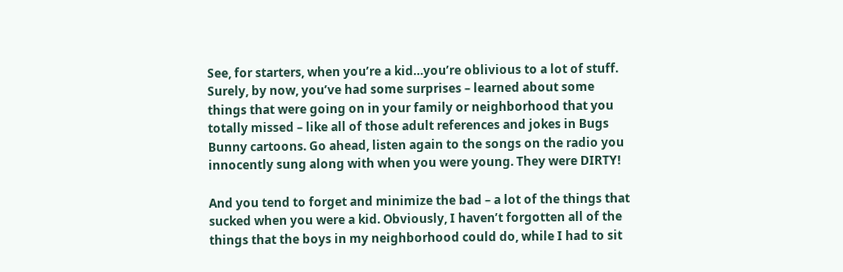See, for starters, when you’re a kid…you’re oblivious to a lot of stuff. Surely, by now, you’ve had some surprises – learned about some things that were going on in your family or neighborhood that you totally missed – like all of those adult references and jokes in Bugs Bunny cartoons. Go ahead, listen again to the songs on the radio you innocently sung along with when you were young. They were DIRTY!

And you tend to forget and minimize the bad – a lot of the things that sucked when you were a kid. Obviously, I haven’t forgotten all of the things that the boys in my neighborhood could do, while I had to sit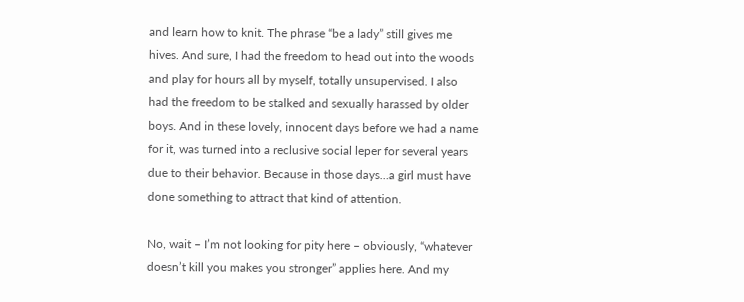and learn how to knit. The phrase “be a lady” still gives me hives. And sure, I had the freedom to head out into the woods and play for hours all by myself, totally unsupervised. I also had the freedom to be stalked and sexually harassed by older boys. And in these lovely, innocent days before we had a name for it, was turned into a reclusive social leper for several years due to their behavior. Because in those days…a girl must have done something to attract that kind of attention.

No, wait – I’m not looking for pity here – obviously, “whatever doesn’t kill you makes you stronger” applies here. And my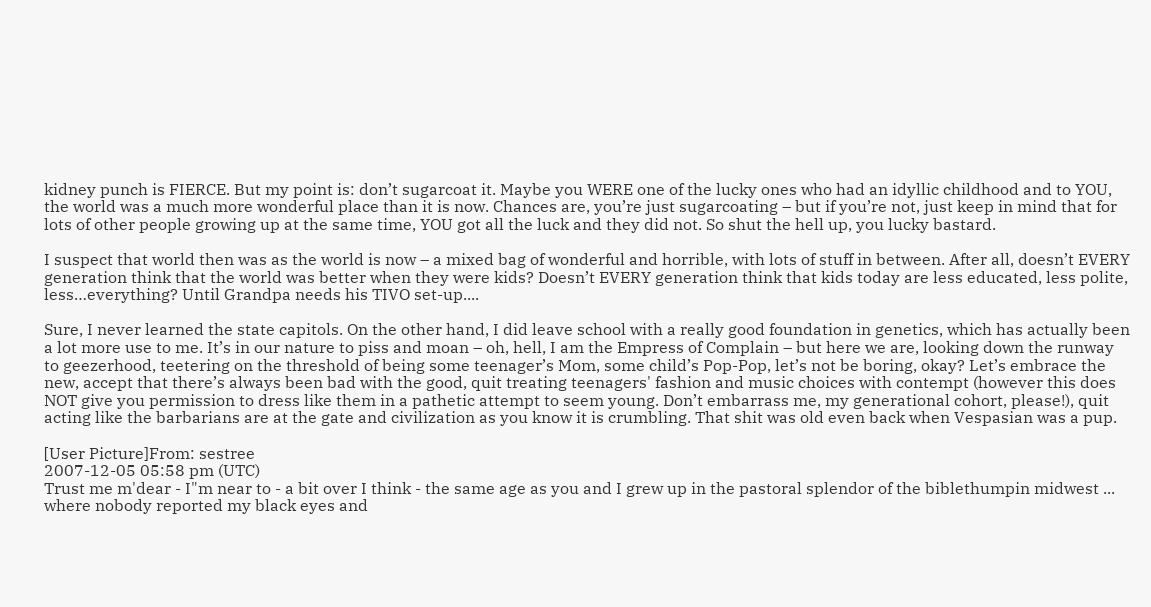kidney punch is FIERCE. But my point is: don’t sugarcoat it. Maybe you WERE one of the lucky ones who had an idyllic childhood and to YOU, the world was a much more wonderful place than it is now. Chances are, you’re just sugarcoating – but if you’re not, just keep in mind that for lots of other people growing up at the same time, YOU got all the luck and they did not. So shut the hell up, you lucky bastard.

I suspect that world then was as the world is now – a mixed bag of wonderful and horrible, with lots of stuff in between. After all, doesn’t EVERY generation think that the world was better when they were kids? Doesn’t EVERY generation think that kids today are less educated, less polite, less…everything? Until Grandpa needs his TIVO set-up....

Sure, I never learned the state capitols. On the other hand, I did leave school with a really good foundation in genetics, which has actually been a lot more use to me. It’s in our nature to piss and moan – oh, hell, I am the Empress of Complain – but here we are, looking down the runway to geezerhood, teetering on the threshold of being some teenager’s Mom, some child’s Pop-Pop, let’s not be boring, okay? Let’s embrace the new, accept that there’s always been bad with the good, quit treating teenagers' fashion and music choices with contempt (however this does NOT give you permission to dress like them in a pathetic attempt to seem young. Don’t embarrass me, my generational cohort, please!), quit acting like the barbarians are at the gate and civilization as you know it is crumbling. That shit was old even back when Vespasian was a pup.

[User Picture]From: sestree
2007-12-05 05:58 pm (UTC)
Trust me m'dear - I"m near to - a bit over I think - the same age as you and I grew up in the pastoral splendor of the biblethumpin midwest ... where nobody reported my black eyes and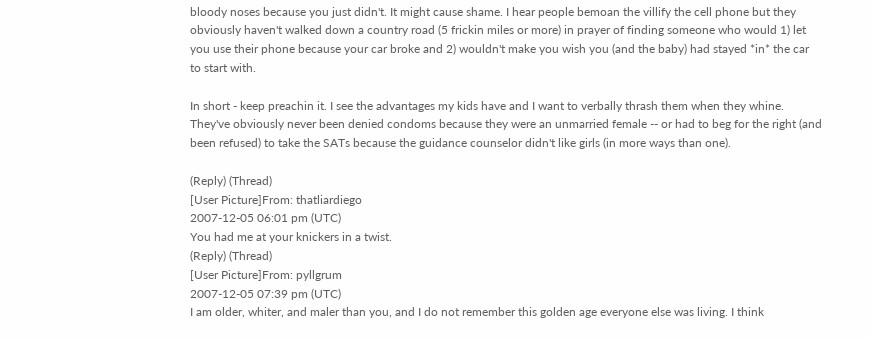bloody noses because you just didn't. It might cause shame. I hear people bemoan the villify the cell phone but they obviously haven't walked down a country road (5 frickin miles or more) in prayer of finding someone who would 1) let you use their phone because your car broke and 2) wouldn't make you wish you (and the baby) had stayed *in* the car to start with.

In short - keep preachin it. I see the advantages my kids have and I want to verbally thrash them when they whine. They've obviously never been denied condoms because they were an unmarried female -- or had to beg for the right (and been refused) to take the SATs because the guidance counselor didn't like girls (in more ways than one).

(Reply) (Thread)
[User Picture]From: thatliardiego
2007-12-05 06:01 pm (UTC)
You had me at your knickers in a twist.
(Reply) (Thread)
[User Picture]From: pyllgrum
2007-12-05 07:39 pm (UTC)
I am older, whiter, and maler than you, and I do not remember this golden age everyone else was living. I think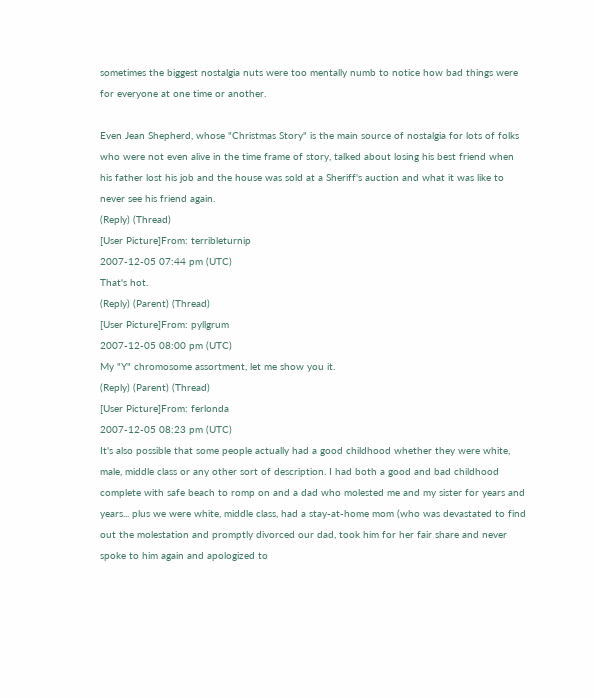sometimes the biggest nostalgia nuts were too mentally numb to notice how bad things were for everyone at one time or another.

Even Jean Shepherd, whose "Christmas Story" is the main source of nostalgia for lots of folks who were not even alive in the time frame of story, talked about losing his best friend when his father lost his job and the house was sold at a Sheriff's auction and what it was like to never see his friend again.
(Reply) (Thread)
[User Picture]From: terribleturnip
2007-12-05 07:44 pm (UTC)
That's hot.
(Reply) (Parent) (Thread)
[User Picture]From: pyllgrum
2007-12-05 08:00 pm (UTC)
My "Y" chromosome assortment, let me show you it.
(Reply) (Parent) (Thread)
[User Picture]From: ferlonda
2007-12-05 08:23 pm (UTC)
It's also possible that some people actually had a good childhood whether they were white, male, middle class or any other sort of description. I had both a good and bad childhood complete with safe beach to romp on and a dad who molested me and my sister for years and years... plus we were white, middle class, had a stay-at-home mom (who was devastated to find out the molestation and promptly divorced our dad, took him for her fair share and never spoke to him again and apologized to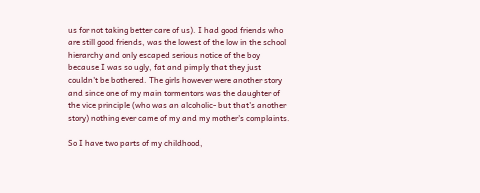us for not taking better care of us). I had good friends who are still good friends, was the lowest of the low in the school hierarchy and only escaped serious notice of the boy because I was so ugly, fat and pimply that they just couldn't be bothered. The girls however were another story and since one of my main tormentors was the daughter of the vice principle (who was an alcoholic- but that's another story) nothing ever came of my and my mother's complaints.

So I have two parts of my childhood,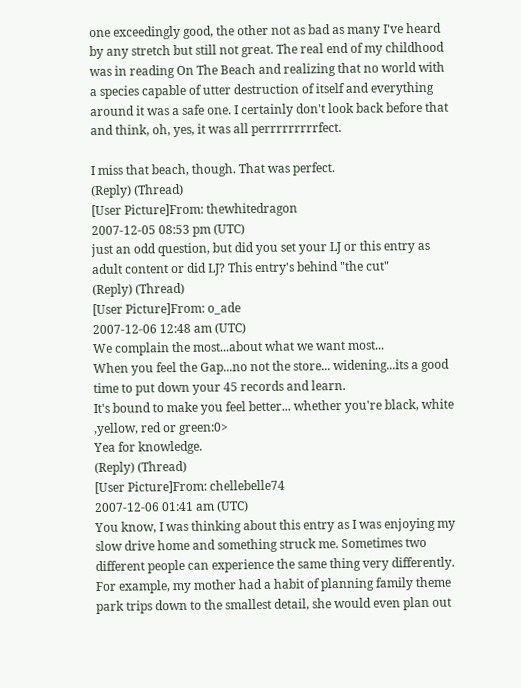one exceedingly good, the other not as bad as many I've heard by any stretch but still not great. The real end of my childhood was in reading On The Beach and realizing that no world with a species capable of utter destruction of itself and everything around it was a safe one. I certainly don't look back before that and think, oh, yes, it was all perrrrrrrrrfect.

I miss that beach, though. That was perfect.
(Reply) (Thread)
[User Picture]From: thewhitedragon
2007-12-05 08:53 pm (UTC)
just an odd question, but did you set your LJ or this entry as adult content or did LJ? This entry's behind "the cut"
(Reply) (Thread)
[User Picture]From: o_ade
2007-12-06 12:48 am (UTC)
We complain the most...about what we want most...
When you feel the Gap...no not the store... widening...its a good time to put down your 45 records and learn.
It's bound to make you feel better... whether you're black, white ,yellow, red or green:0>
Yea for knowledge.
(Reply) (Thread)
[User Picture]From: chellebelle74
2007-12-06 01:41 am (UTC)
You know, I was thinking about this entry as I was enjoying my slow drive home and something struck me. Sometimes two different people can experience the same thing very differently. For example, my mother had a habit of planning family theme park trips down to the smallest detail, she would even plan out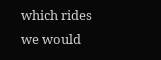which rides we would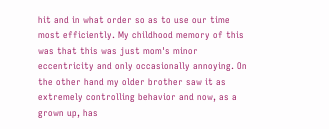hit and in what order so as to use our time most efficiently. My childhood memory of this was that this was just mom's minor eccentricity and only occasionally annoying. On the other hand my older brother saw it as extremely controlling behavior and now, as a grown up, has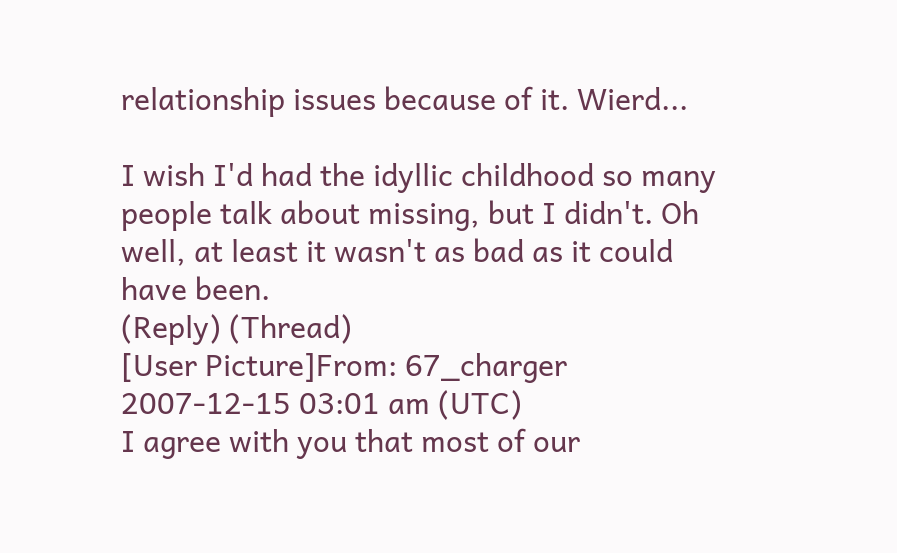relationship issues because of it. Wierd...

I wish I'd had the idyllic childhood so many people talk about missing, but I didn't. Oh well, at least it wasn't as bad as it could have been.
(Reply) (Thread)
[User Picture]From: 67_charger
2007-12-15 03:01 am (UTC)
I agree with you that most of our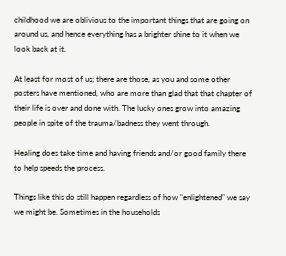childhood we are oblivious to the important things that are going on around us, and hence everything has a brighter shine to it when we look back at it.

At least for most of us; there are those, as you and some other posters have mentioned, who are more than glad that that chapter of their life is over and done with. The lucky ones grow into amazing people in spite of the trauma/badness they went through.

Healing does take time and having friends and/or good family there to help speeds the process.

Things like this do still happen regardless of how "enlightened" we say we might be. Sometimes in the households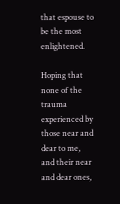that espouse to be the most enlightened.

Hoping that none of the trauma experienced by those near and dear to me, and their near and dear ones,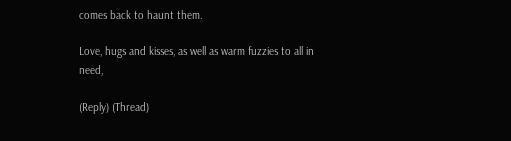comes back to haunt them.

Love, hugs and kisses, as well as warm fuzzies to all in need,

(Reply) (Thread)